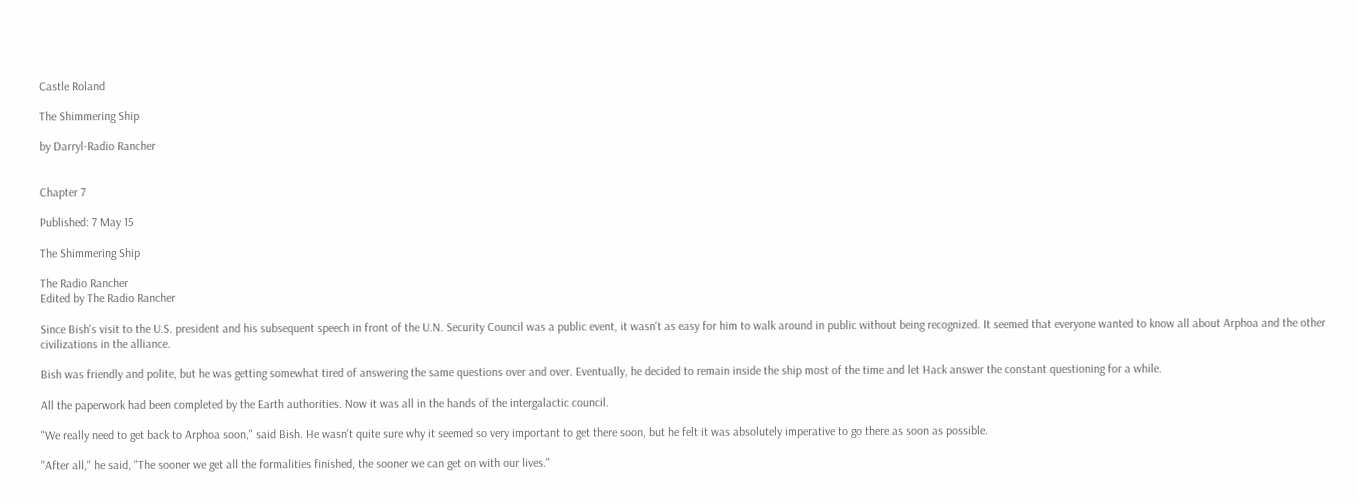Castle Roland

The Shimmering Ship

by Darryl-Radio Rancher


Chapter 7

Published: 7 May 15

The Shimmering Ship

The Radio Rancher
Edited by The Radio Rancher

Since Bish's visit to the U.S. president and his subsequent speech in front of the U.N. Security Council was a public event, it wasn't as easy for him to walk around in public without being recognized. It seemed that everyone wanted to know all about Arphoa and the other civilizations in the alliance.

Bish was friendly and polite, but he was getting somewhat tired of answering the same questions over and over. Eventually, he decided to remain inside the ship most of the time and let Hack answer the constant questioning for a while.

All the paperwork had been completed by the Earth authorities. Now it was all in the hands of the intergalactic council.

"We really need to get back to Arphoa soon," said Bish. He wasn't quite sure why it seemed so very important to get there soon, but he felt it was absolutely imperative to go there as soon as possible.

"After all," he said, "The sooner we get all the formalities finished, the sooner we can get on with our lives."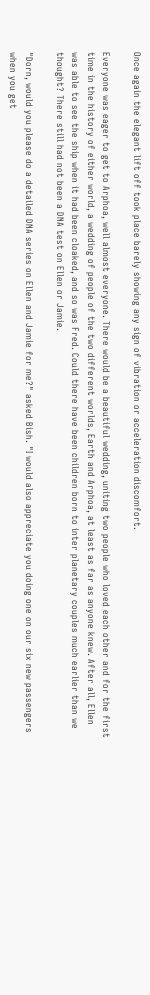Once again the elegant lift off took place barely showing any sign of vibration or acceleration discomfort.

Everyone was eager to get to Arphoa, well almost everyone. There would be a beautiful wedding, uniting two people who loved each other and for the first time in the history of either world, a wedding of people of the two different worlds, Earth and Arphoa, at least as far as anyone knew. After all, Ellen was able to see the ship when it had been cloaked, and so was Fred. Could there have been children born to inter planetary couples much earlier than we thought? There still had not been a DNA test on Ellen or Jamie.

"Dorn, would you please do a detailed DNA series on Ellen and Jamie for me?" asked Bish. "I would also appreciate you doing one on our six new passengers when you get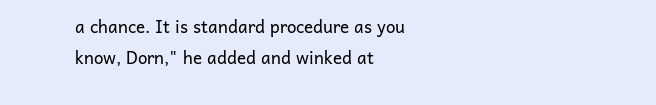a chance. It is standard procedure as you know, Dorn," he added and winked at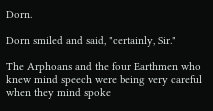Dorn.

Dorn smiled and said, "certainly, Sir."

The Arphoans and the four Earthmen who knew mind speech were being very careful when they mind spoke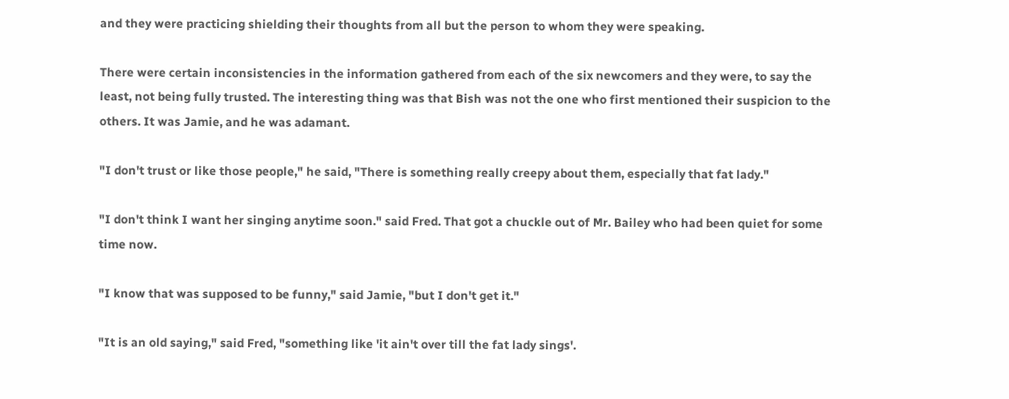and they were practicing shielding their thoughts from all but the person to whom they were speaking.

There were certain inconsistencies in the information gathered from each of the six newcomers and they were, to say the least, not being fully trusted. The interesting thing was that Bish was not the one who first mentioned their suspicion to the others. It was Jamie, and he was adamant.

"I don't trust or like those people," he said, "There is something really creepy about them, especially that fat lady."

"I don't think I want her singing anytime soon." said Fred. That got a chuckle out of Mr. Bailey who had been quiet for some time now.

"I know that was supposed to be funny," said Jamie, "but I don't get it."

"It is an old saying," said Fred, "something like 'it ain't over till the fat lady sings'.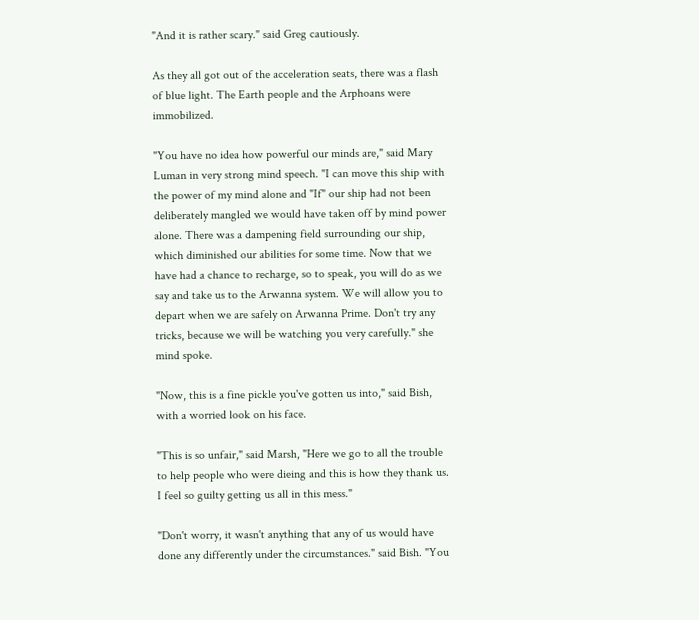"And it is rather scary." said Greg cautiously.

As they all got out of the acceleration seats, there was a flash of blue light. The Earth people and the Arphoans were immobilized.

"You have no idea how powerful our minds are," said Mary Luman in very strong mind speech. "I can move this ship with the power of my mind alone and "If" our ship had not been deliberately mangled we would have taken off by mind power alone. There was a dampening field surrounding our ship, which diminished our abilities for some time. Now that we have had a chance to recharge, so to speak, you will do as we say and take us to the Arwanna system. We will allow you to depart when we are safely on Arwanna Prime. Don't try any tricks, because we will be watching you very carefully." she mind spoke.

"Now, this is a fine pickle you've gotten us into," said Bish, with a worried look on his face.

"This is so unfair," said Marsh, "Here we go to all the trouble to help people who were dieing and this is how they thank us. I feel so guilty getting us all in this mess."

"Don't worry, it wasn't anything that any of us would have done any differently under the circumstances." said Bish. "You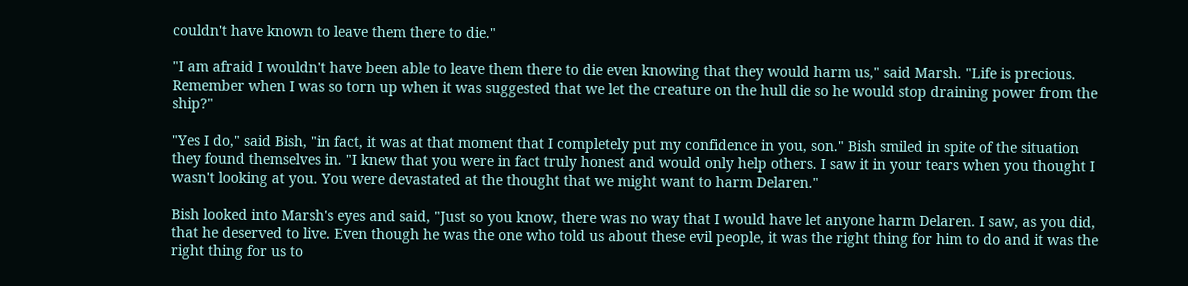couldn't have known to leave them there to die."

"I am afraid I wouldn't have been able to leave them there to die even knowing that they would harm us," said Marsh. "Life is precious. Remember when I was so torn up when it was suggested that we let the creature on the hull die so he would stop draining power from the ship?"

"Yes I do," said Bish, "in fact, it was at that moment that I completely put my confidence in you, son." Bish smiled in spite of the situation they found themselves in. "I knew that you were in fact truly honest and would only help others. I saw it in your tears when you thought I wasn't looking at you. You were devastated at the thought that we might want to harm Delaren."

Bish looked into Marsh's eyes and said, "Just so you know, there was no way that I would have let anyone harm Delaren. I saw, as you did, that he deserved to live. Even though he was the one who told us about these evil people, it was the right thing for him to do and it was the right thing for us to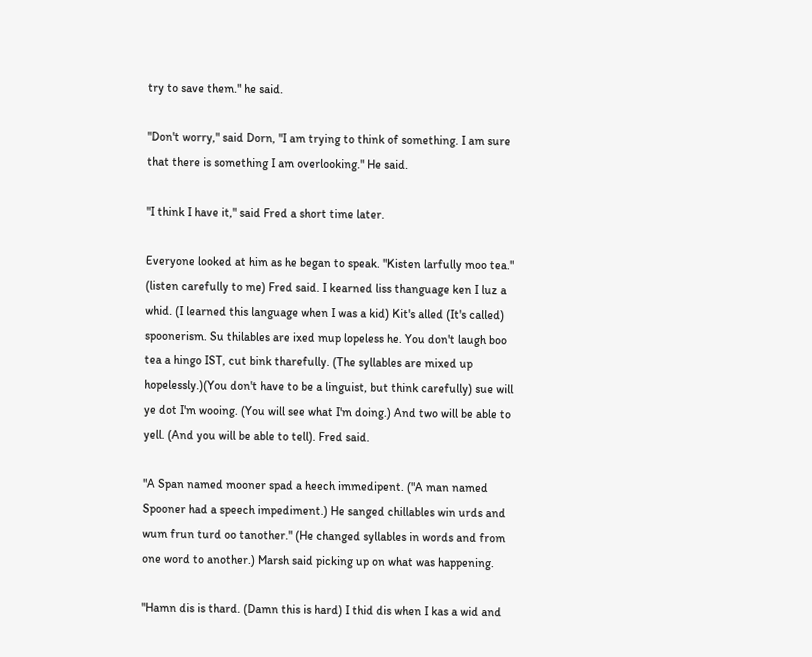try to save them." he said.

"Don't worry," said Dorn, "I am trying to think of something. I am sure that there is something I am overlooking." He said.

"I think I have it," said Fred a short time later.

Everyone looked at him as he began to speak. "Kisten larfully moo tea." (listen carefully to me) Fred said. I kearned liss thanguage ken I luz a whid. (I learned this language when I was a kid) Kit's alled (It's called) spoonerism. Su thilables are ixed mup lopeless he. You don't laugh boo tea a hingo IST, cut bink tharefully. (The syllables are mixed up hopelessly.)(You don't have to be a linguist, but think carefully) sue will ye dot I'm wooing. (You will see what I'm doing.) And two will be able to yell. (And you will be able to tell). Fred said.

"A Span named mooner spad a heech immedipent. ("A man named Spooner had a speech impediment.) He sanged chillables win urds and wum frun turd oo tanother." (He changed syllables in words and from one word to another.) Marsh said picking up on what was happening.

"Hamn dis is thard. (Damn this is hard) I thid dis when I kas a wid and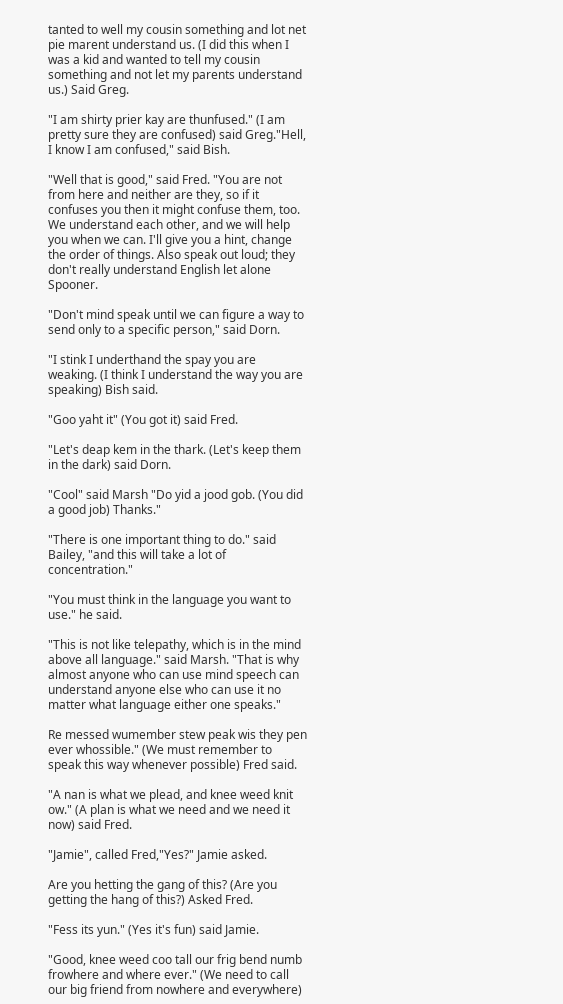tanted to well my cousin something and lot net pie marent understand us. (I did this when I was a kid and wanted to tell my cousin something and not let my parents understand us.) Said Greg.

"I am shirty prier kay are thunfused." (I am pretty sure they are confused) said Greg."Hell, I know I am confused," said Bish.

"Well that is good," said Fred. "You are not from here and neither are they, so if it confuses you then it might confuse them, too. We understand each other, and we will help you when we can. I'll give you a hint, change the order of things. Also speak out loud; they don't really understand English let alone Spooner.

"Don't mind speak until we can figure a way to send only to a specific person," said Dorn.

"I stink I underthand the spay you are weaking. (I think I understand the way you are speaking) Bish said.

"Goo yaht it" (You got it) said Fred.

"Let's deap kem in the thark. (Let's keep them in the dark) said Dorn.

"Cool" said Marsh "Do yid a jood gob. (You did a good job) Thanks."

"There is one important thing to do." said Bailey, "and this will take a lot of concentration."

"You must think in the language you want to use." he said.

"This is not like telepathy, which is in the mind above all language." said Marsh. "That is why almost anyone who can use mind speech can understand anyone else who can use it no matter what language either one speaks."

Re messed wumember stew peak wis they pen ever whossible." (We must remember to speak this way whenever possible) Fred said.

"A nan is what we plead, and knee weed knit ow." (A plan is what we need and we need it now) said Fred.

"Jamie", called Fred,"Yes?" Jamie asked.

Are you hetting the gang of this? (Are you getting the hang of this?) Asked Fred.

"Fess its yun." (Yes it's fun) said Jamie.

"Good, knee weed coo tall our frig bend numb frowhere and where ever." (We need to call our big friend from nowhere and everywhere)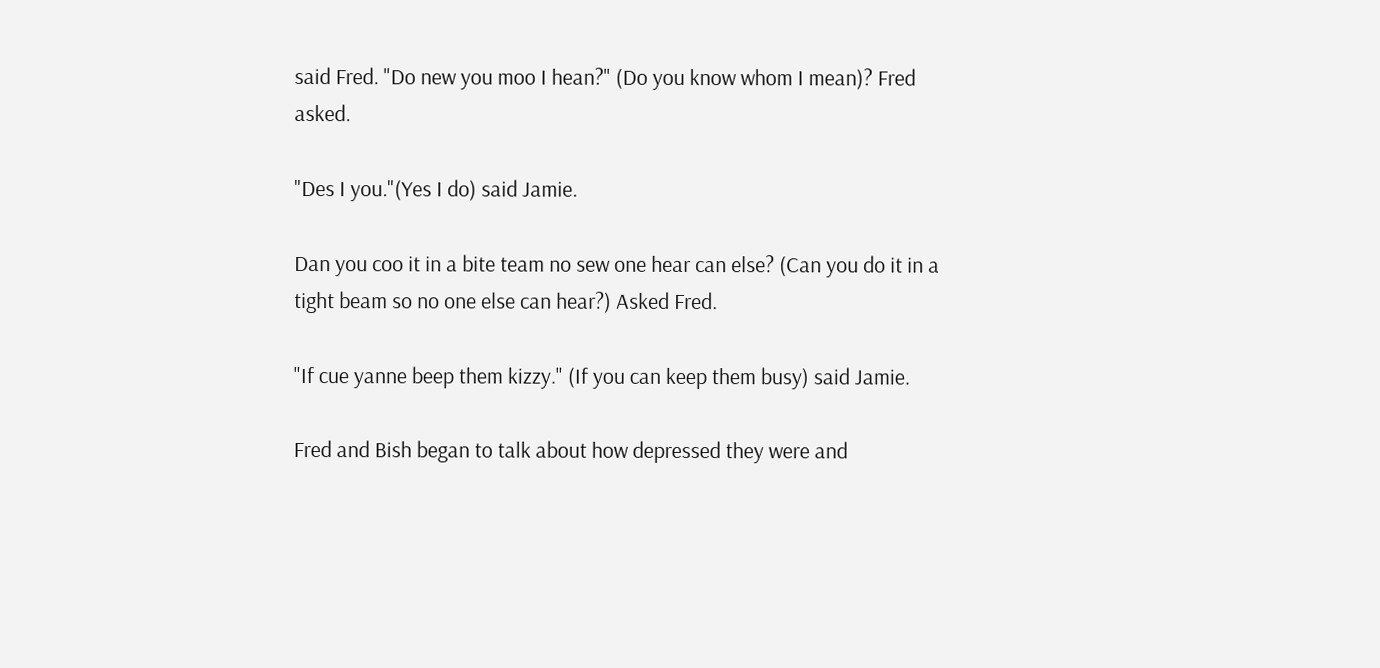said Fred. "Do new you moo I hean?" (Do you know whom I mean)? Fred asked.

"Des I you."(Yes I do) said Jamie.

Dan you coo it in a bite team no sew one hear can else? (Can you do it in a tight beam so no one else can hear?) Asked Fred.

"If cue yanne beep them kizzy." (If you can keep them busy) said Jamie.

Fred and Bish began to talk about how depressed they were and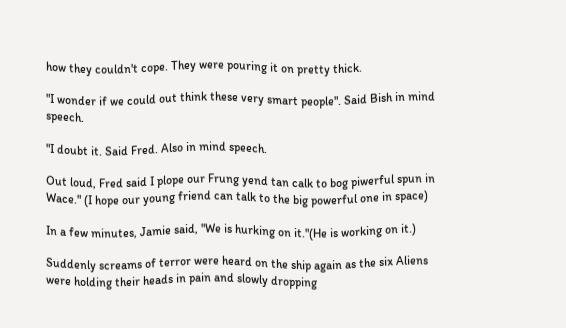how they couldn't cope. They were pouring it on pretty thick.

"I wonder if we could out think these very smart people". Said Bish in mind speech.

"I doubt it. Said Fred. Also in mind speech.

Out loud, Fred said I plope our Frung yend tan calk to bog piwerful spun in Wace." (I hope our young friend can talk to the big powerful one in space)

In a few minutes, Jamie said, "We is hurking on it."(He is working on it.)

Suddenly screams of terror were heard on the ship again as the six Aliens were holding their heads in pain and slowly dropping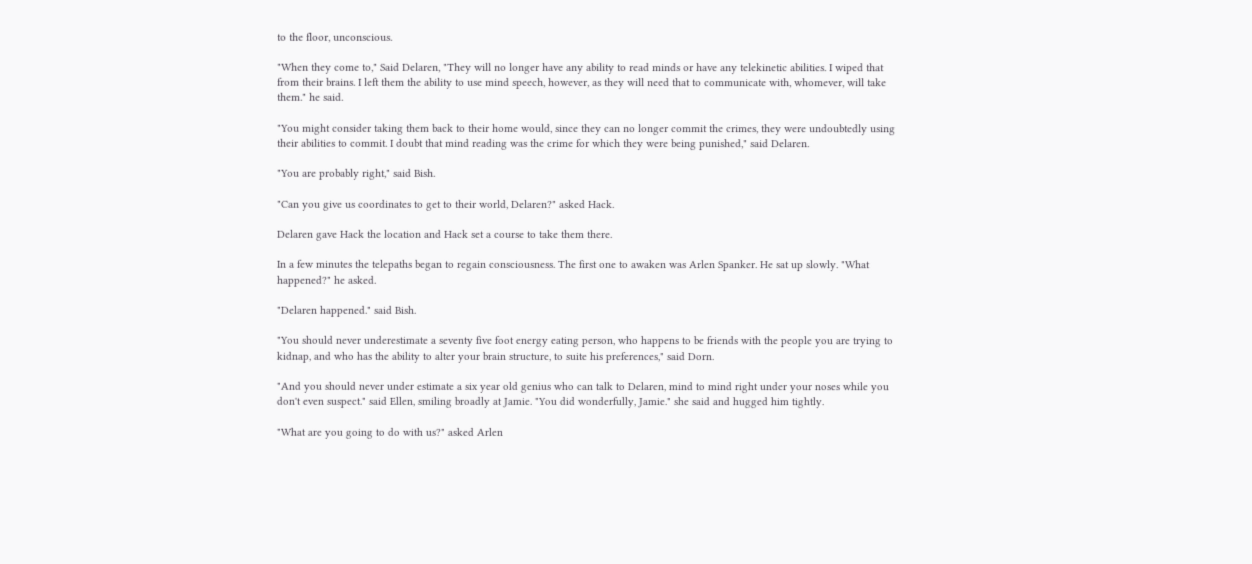to the floor, unconscious.

"When they come to," Said Delaren, "They will no longer have any ability to read minds or have any telekinetic abilities. I wiped that from their brains. I left them the ability to use mind speech, however, as they will need that to communicate with, whomever, will take them." he said.

"You might consider taking them back to their home would, since they can no longer commit the crimes, they were undoubtedly using their abilities to commit. I doubt that mind reading was the crime for which they were being punished," said Delaren.

"You are probably right," said Bish.

"Can you give us coordinates to get to their world, Delaren?" asked Hack.

Delaren gave Hack the location and Hack set a course to take them there.

In a few minutes the telepaths began to regain consciousness. The first one to awaken was Arlen Spanker. He sat up slowly. "What happened?" he asked.

"Delaren happened." said Bish.

"You should never underestimate a seventy five foot energy eating person, who happens to be friends with the people you are trying to kidnap, and who has the ability to alter your brain structure, to suite his preferences," said Dorn.

"And you should never under estimate a six year old genius who can talk to Delaren, mind to mind right under your noses while you don't even suspect." said Ellen, smiling broadly at Jamie. "You did wonderfully, Jamie." she said and hugged him tightly.

"What are you going to do with us?" asked Arlen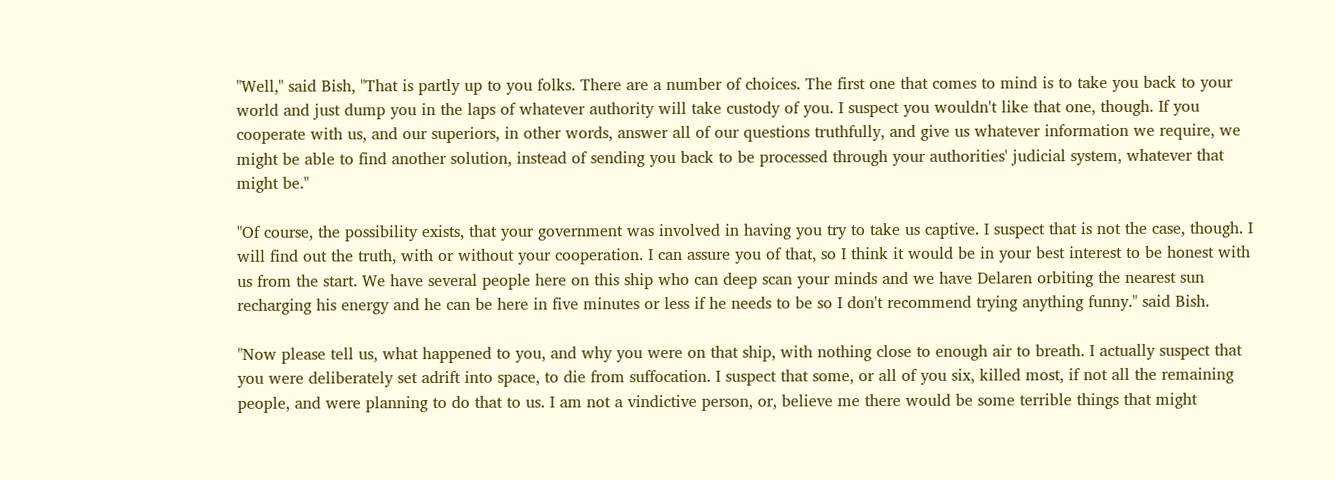"Well," said Bish, "That is partly up to you folks. There are a number of choices. The first one that comes to mind is to take you back to your world and just dump you in the laps of whatever authority will take custody of you. I suspect you wouldn't like that one, though. If you cooperate with us, and our superiors, in other words, answer all of our questions truthfully, and give us whatever information we require, we might be able to find another solution, instead of sending you back to be processed through your authorities' judicial system, whatever that might be."

"Of course, the possibility exists, that your government was involved in having you try to take us captive. I suspect that is not the case, though. I will find out the truth, with or without your cooperation. I can assure you of that, so I think it would be in your best interest to be honest with us from the start. We have several people here on this ship who can deep scan your minds and we have Delaren orbiting the nearest sun recharging his energy and he can be here in five minutes or less if he needs to be so I don't recommend trying anything funny." said Bish.

"Now please tell us, what happened to you, and why you were on that ship, with nothing close to enough air to breath. I actually suspect that you were deliberately set adrift into space, to die from suffocation. I suspect that some, or all of you six, killed most, if not all the remaining people, and were planning to do that to us. I am not a vindictive person, or, believe me there would be some terrible things that might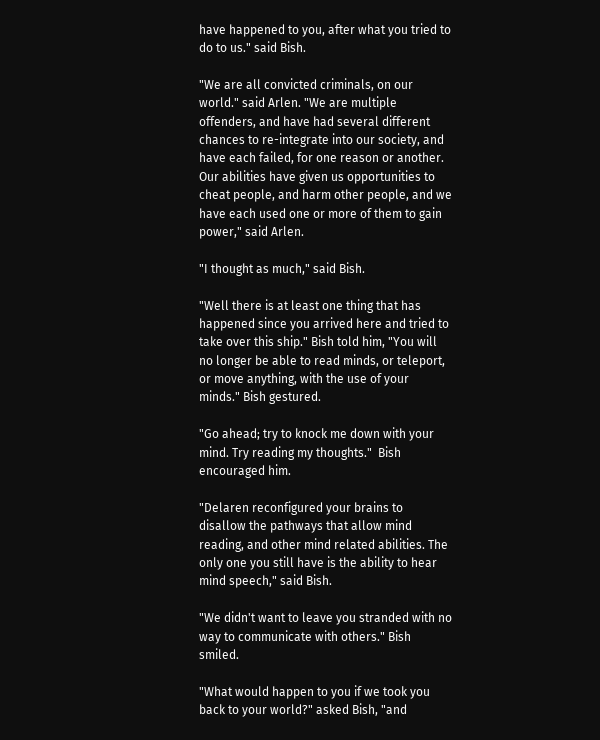have happened to you, after what you tried to do to us." said Bish.

"We are all convicted criminals, on our world." said Arlen. "We are multiple offenders, and have had several different chances to re-integrate into our society, and have each failed, for one reason or another. Our abilities have given us opportunities to cheat people, and harm other people, and we have each used one or more of them to gain power," said Arlen.

"I thought as much," said Bish.

"Well there is at least one thing that has happened since you arrived here and tried to take over this ship." Bish told him, "You will no longer be able to read minds, or teleport, or move anything, with the use of your minds." Bish gestured.

"Go ahead; try to knock me down with your mind. Try reading my thoughts."  Bish encouraged him.

"Delaren reconfigured your brains to disallow the pathways that allow mind reading, and other mind related abilities. The only one you still have is the ability to hear mind speech," said Bish.

"We didn't want to leave you stranded with no way to communicate with others." Bish smiled.

"What would happen to you if we took you back to your world?" asked Bish, "and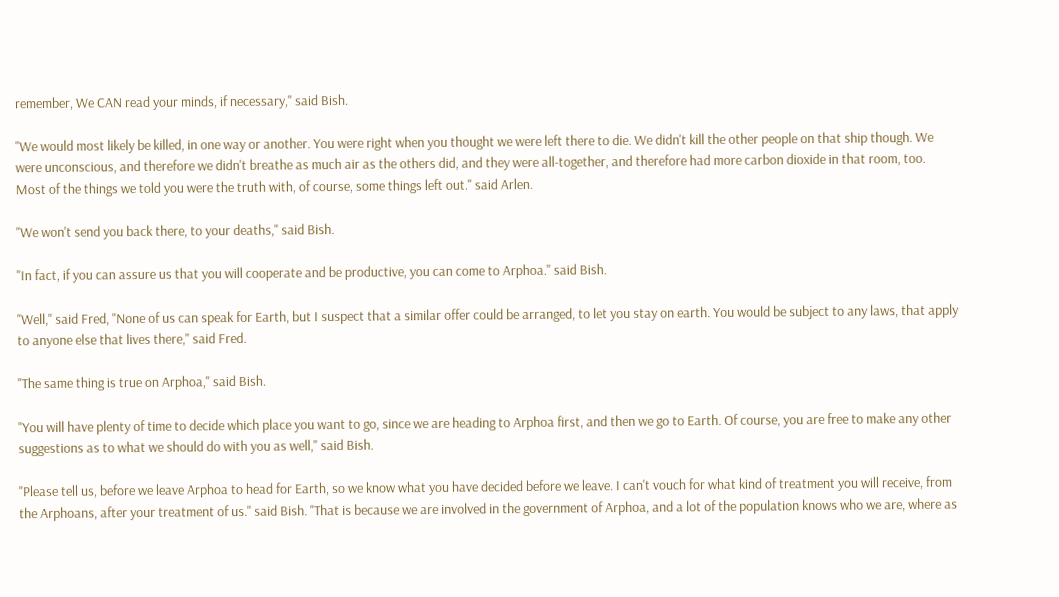remember, We CAN read your minds, if necessary," said Bish.

"We would most likely be killed, in one way or another. You were right when you thought we were left there to die. We didn't kill the other people on that ship though. We were unconscious, and therefore we didn't breathe as much air as the others did, and they were all-together, and therefore had more carbon dioxide in that room, too. Most of the things we told you were the truth with, of course, some things left out." said Arlen.

"We won't send you back there, to your deaths," said Bish.

"In fact, if you can assure us that you will cooperate and be productive, you can come to Arphoa." said Bish.

"Well," said Fred, "None of us can speak for Earth, but I suspect that a similar offer could be arranged, to let you stay on earth. You would be subject to any laws, that apply to anyone else that lives there," said Fred.

"The same thing is true on Arphoa," said Bish.

"You will have plenty of time to decide which place you want to go, since we are heading to Arphoa first, and then we go to Earth. Of course, you are free to make any other suggestions as to what we should do with you as well," said Bish.

"Please tell us, before we leave Arphoa to head for Earth, so we know what you have decided before we leave. I can't vouch for what kind of treatment you will receive, from the Arphoans, after your treatment of us." said Bish. "That is because we are involved in the government of Arphoa, and a lot of the population knows who we are, where as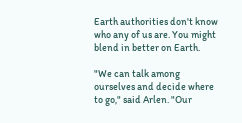Earth authorities don't know who any of us are. You might blend in better on Earth.

"We can talk among ourselves and decide where to go," said Arlen. "Our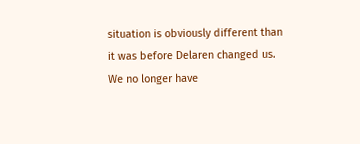situation is obviously different than it was before Delaren changed us. We no longer have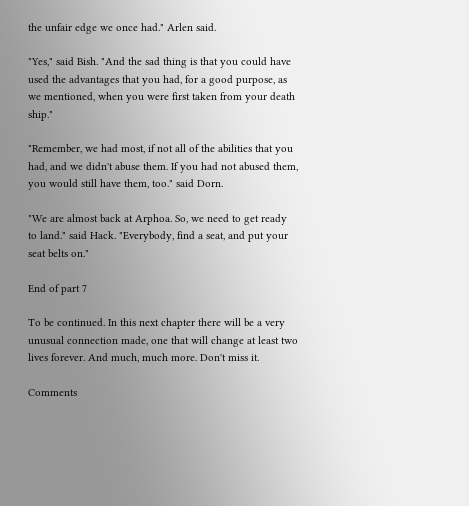the unfair edge we once had." Arlen said.

"Yes," said Bish. "And the sad thing is that you could have used the advantages that you had, for a good purpose, as we mentioned, when you were first taken from your death ship."

"Remember, we had most, if not all of the abilities that you had, and we didn't abuse them. If you had not abused them, you would still have them, too." said Dorn.

"We are almost back at Arphoa. So, we need to get ready to land." said Hack. "Everybody, find a seat, and put your seat belts on."

End of part 7

To be continued. In this next chapter there will be a very unusual connection made, one that will change at least two lives forever. And much, much more. Don't miss it.

Comments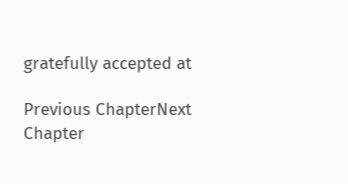gratefully accepted at

Previous ChapterNext Chapter